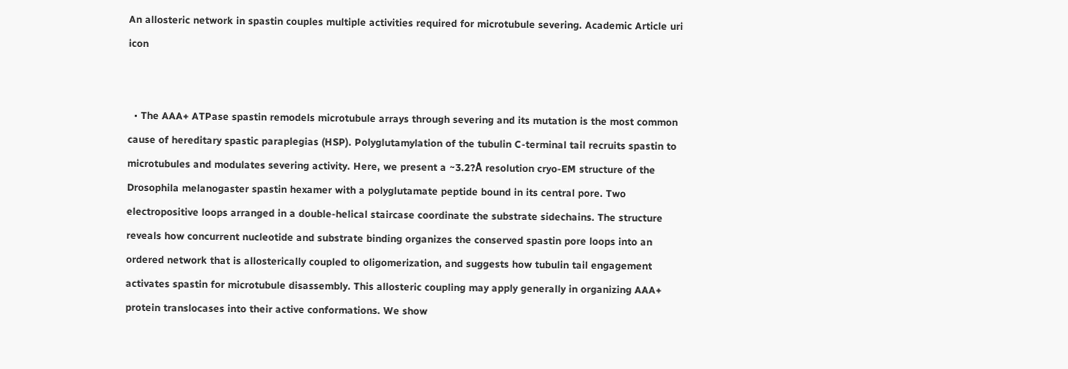An allosteric network in spastin couples multiple activities required for microtubule severing. Academic Article uri icon


  • The AAA+ ATPase spastin remodels microtubule arrays through severing and its mutation is the most common cause of hereditary spastic paraplegias (HSP). Polyglutamylation of the tubulin C-terminal tail recruits spastin to microtubules and modulates severing activity. Here, we present a ~3.2?Å resolution cryo-EM structure of the Drosophila melanogaster spastin hexamer with a polyglutamate peptide bound in its central pore. Two electropositive loops arranged in a double-helical staircase coordinate the substrate sidechains. The structure reveals how concurrent nucleotide and substrate binding organizes the conserved spastin pore loops into an ordered network that is allosterically coupled to oligomerization, and suggests how tubulin tail engagement activates spastin for microtubule disassembly. This allosteric coupling may apply generally in organizing AAA+ protein translocases into their active conformations. We show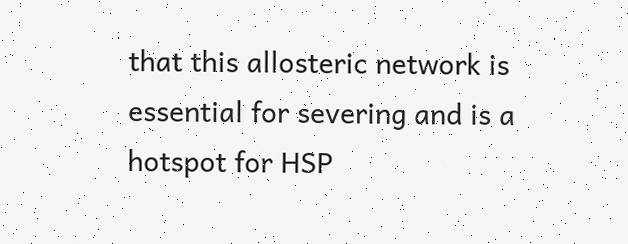that this allosteric network is essential for severing and is a hotspot for HSP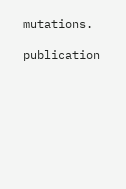mutations.

publication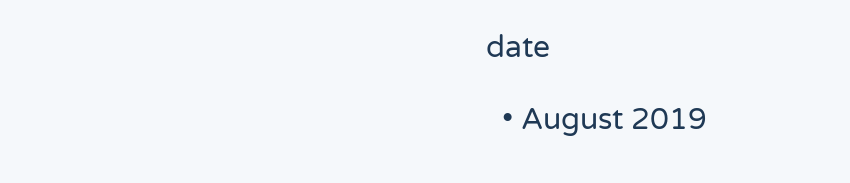date

  • August 2019